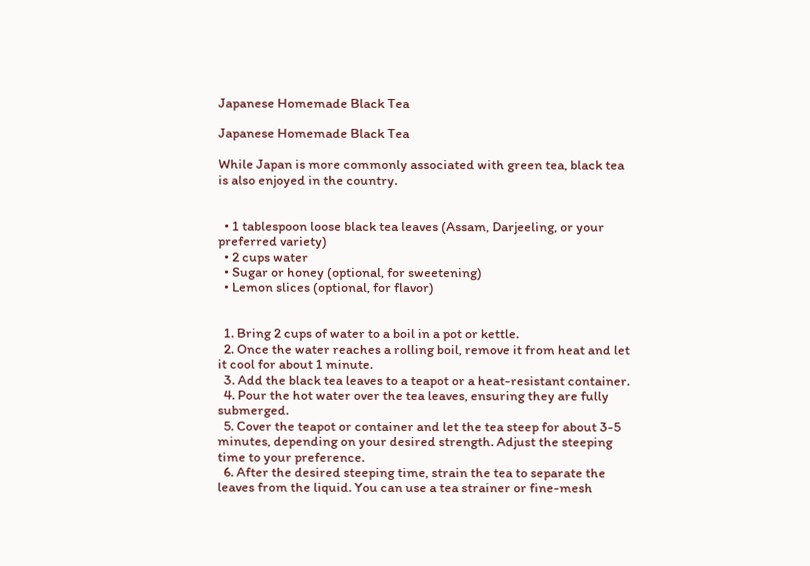Japanese Homemade Black Tea

Japanese Homemade Black Tea

While Japan is more commonly associated with green tea, black tea is also enjoyed in the country.


  • 1 tablespoon loose black tea leaves (Assam, Darjeeling, or your preferred variety)
  • 2 cups water
  • Sugar or honey (optional, for sweetening)
  • Lemon slices (optional, for flavor)


  1. Bring 2 cups of water to a boil in a pot or kettle.
  2. Once the water reaches a rolling boil, remove it from heat and let it cool for about 1 minute.
  3. Add the black tea leaves to a teapot or a heat-resistant container.
  4. Pour the hot water over the tea leaves, ensuring they are fully submerged.
  5. Cover the teapot or container and let the tea steep for about 3-5 minutes, depending on your desired strength. Adjust the steeping time to your preference.
  6. After the desired steeping time, strain the tea to separate the leaves from the liquid. You can use a tea strainer or fine-mesh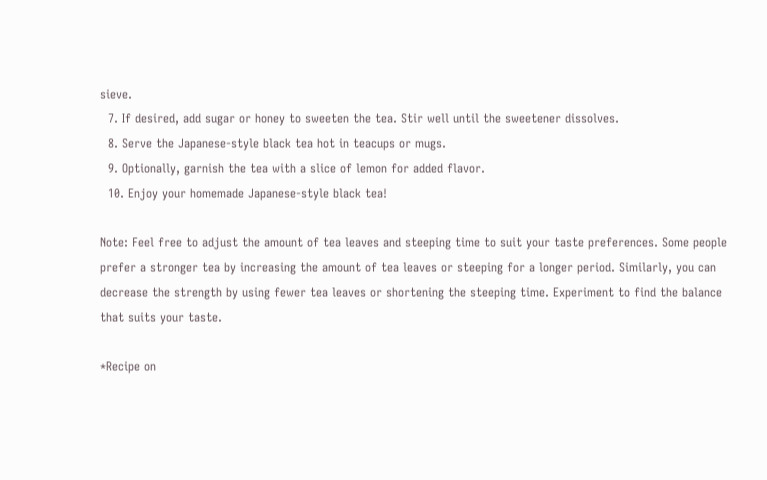sieve.
  7. If desired, add sugar or honey to sweeten the tea. Stir well until the sweetener dissolves.
  8. Serve the Japanese-style black tea hot in teacups or mugs.
  9. Optionally, garnish the tea with a slice of lemon for added flavor.
  10. Enjoy your homemade Japanese-style black tea!

Note: Feel free to adjust the amount of tea leaves and steeping time to suit your taste preferences. Some people prefer a stronger tea by increasing the amount of tea leaves or steeping for a longer period. Similarly, you can decrease the strength by using fewer tea leaves or shortening the steeping time. Experiment to find the balance that suits your taste.

*Recipe on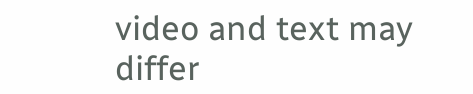video and text may differ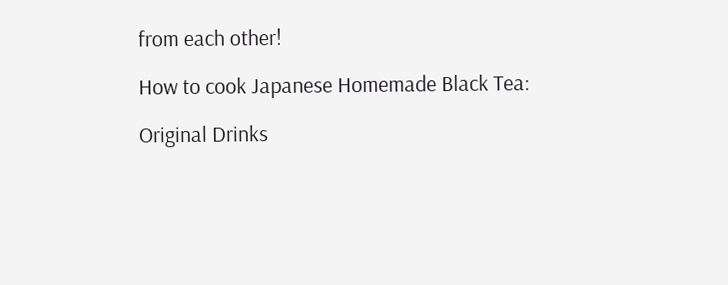from each other!

How to cook Japanese Homemade Black Tea:

Original Drinks